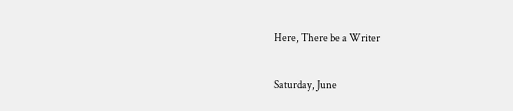Here, There be a Writer

Saturday, June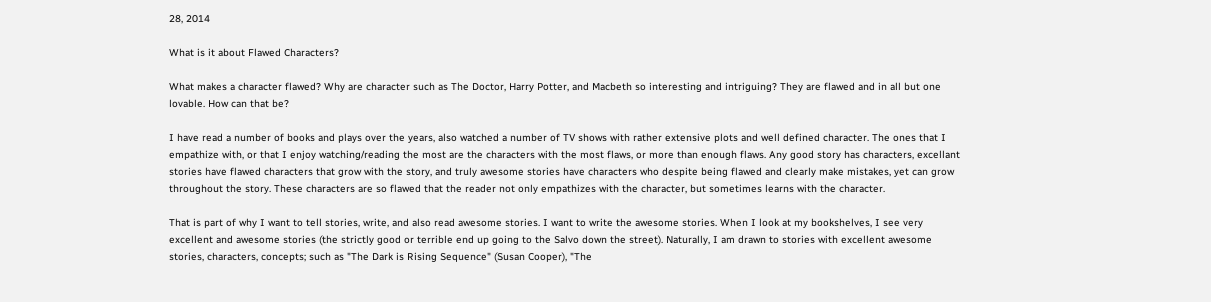28, 2014

What is it about Flawed Characters?

What makes a character flawed? Why are character such as The Doctor, Harry Potter, and Macbeth so interesting and intriguing? They are flawed and in all but one lovable. How can that be?

I have read a number of books and plays over the years, also watched a number of TV shows with rather extensive plots and well defined character. The ones that I empathize with, or that I enjoy watching/reading the most are the characters with the most flaws, or more than enough flaws. Any good story has characters, excellant stories have flawed characters that grow with the story, and truly awesome stories have characters who despite being flawed and clearly make mistakes, yet can grow throughout the story. These characters are so flawed that the reader not only empathizes with the character, but sometimes learns with the character.

That is part of why I want to tell stories, write, and also read awesome stories. I want to write the awesome stories. When I look at my bookshelves, I see very excellent and awesome stories (the strictly good or terrible end up going to the Salvo down the street). Naturally, I am drawn to stories with excellent awesome stories, characters, concepts; such as "The Dark is Rising Sequence" (Susan Cooper), "The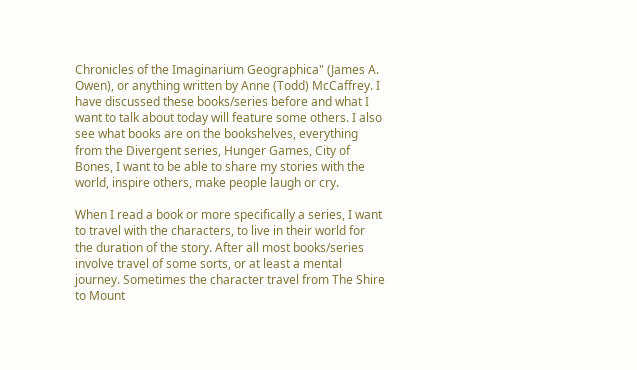Chronicles of the Imaginarium Geographica" (James A. Owen), or anything written by Anne (Todd) McCaffrey. I have discussed these books/series before and what I want to talk about today will feature some others. I also see what books are on the bookshelves, everything from the Divergent series, Hunger Games, City of Bones, I want to be able to share my stories with the world, inspire others, make people laugh or cry.

When I read a book or more specifically a series, I want to travel with the characters, to live in their world for the duration of the story. After all most books/series involve travel of some sorts, or at least a mental journey. Sometimes the character travel from The Shire to Mount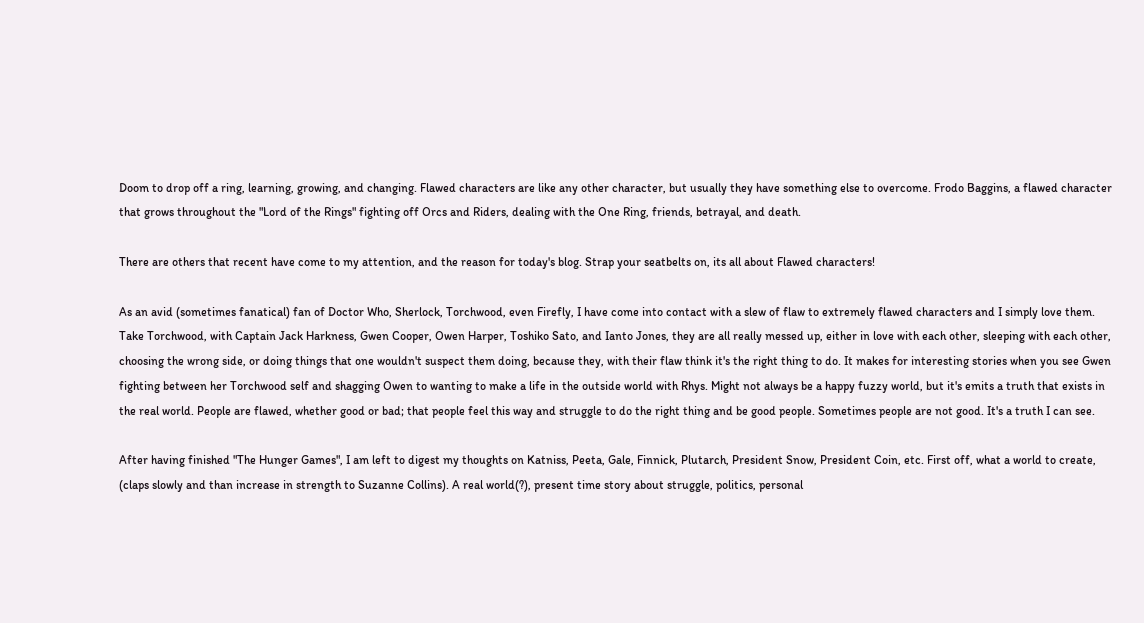Doom to drop off a ring, learning, growing, and changing. Flawed characters are like any other character, but usually they have something else to overcome. Frodo Baggins, a flawed character that grows throughout the "Lord of the Rings" fighting off Orcs and Riders, dealing with the One Ring, friends, betrayal, and death.

There are others that recent have come to my attention, and the reason for today's blog. Strap your seatbelts on, its all about Flawed characters!

As an avid (sometimes fanatical) fan of Doctor Who, Sherlock, Torchwood, even Firefly, I have come into contact with a slew of flaw to extremely flawed characters and I simply love them. Take Torchwood, with Captain Jack Harkness, Gwen Cooper, Owen Harper, Toshiko Sato, and Ianto Jones, they are all really messed up, either in love with each other, sleeping with each other, choosing the wrong side, or doing things that one wouldn't suspect them doing, because they, with their flaw think it's the right thing to do. It makes for interesting stories when you see Gwen fighting between her Torchwood self and shagging Owen to wanting to make a life in the outside world with Rhys. Might not always be a happy fuzzy world, but it's emits a truth that exists in the real world. People are flawed, whether good or bad; that people feel this way and struggle to do the right thing and be good people. Sometimes people are not good. It's a truth I can see.

After having finished "The Hunger Games", I am left to digest my thoughts on Katniss, Peeta, Gale, Finnick, Plutarch, President Snow, President Coin, etc. First off, what a world to create, (claps slowly and than increase in strength to Suzanne Collins). A real world(?), present time story about struggle, politics, personal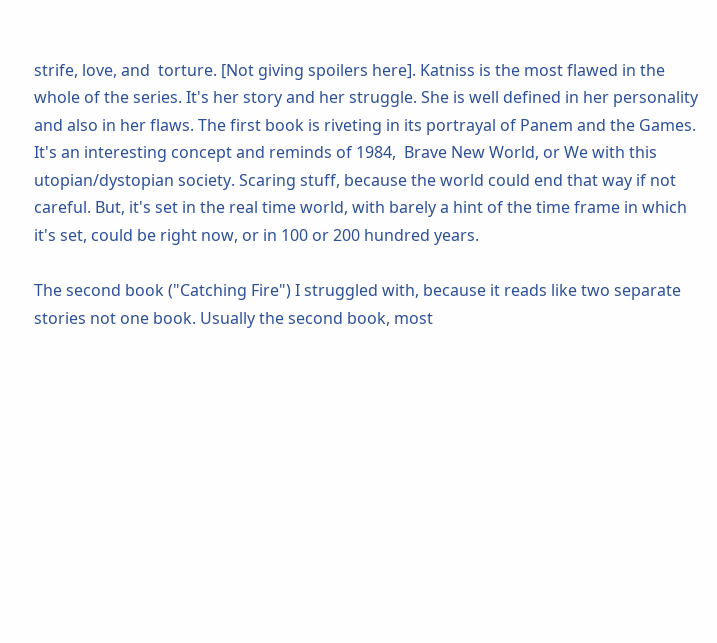strife, love, and  torture. [Not giving spoilers here]. Katniss is the most flawed in the whole of the series. It's her story and her struggle. She is well defined in her personality and also in her flaws. The first book is riveting in its portrayal of Panem and the Games. It's an interesting concept and reminds of 1984,  Brave New World, or We with this utopian/dystopian society. Scaring stuff, because the world could end that way if not careful. But, it's set in the real time world, with barely a hint of the time frame in which it's set, could be right now, or in 100 or 200 hundred years.

The second book ("Catching Fire") I struggled with, because it reads like two separate stories not one book. Usually the second book, most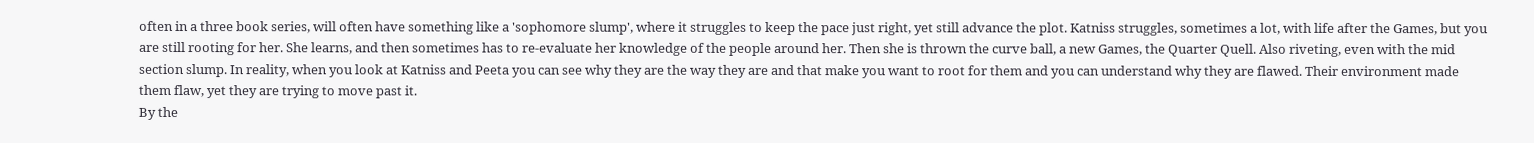often in a three book series, will often have something like a 'sophomore slump', where it struggles to keep the pace just right, yet still advance the plot. Katniss struggles, sometimes a lot, with life after the Games, but you are still rooting for her. She learns, and then sometimes has to re-evaluate her knowledge of the people around her. Then she is thrown the curve ball, a new Games, the Quarter Quell. Also riveting, even with the mid section slump. In reality, when you look at Katniss and Peeta you can see why they are the way they are and that make you want to root for them and you can understand why they are flawed. Their environment made them flaw, yet they are trying to move past it.
By the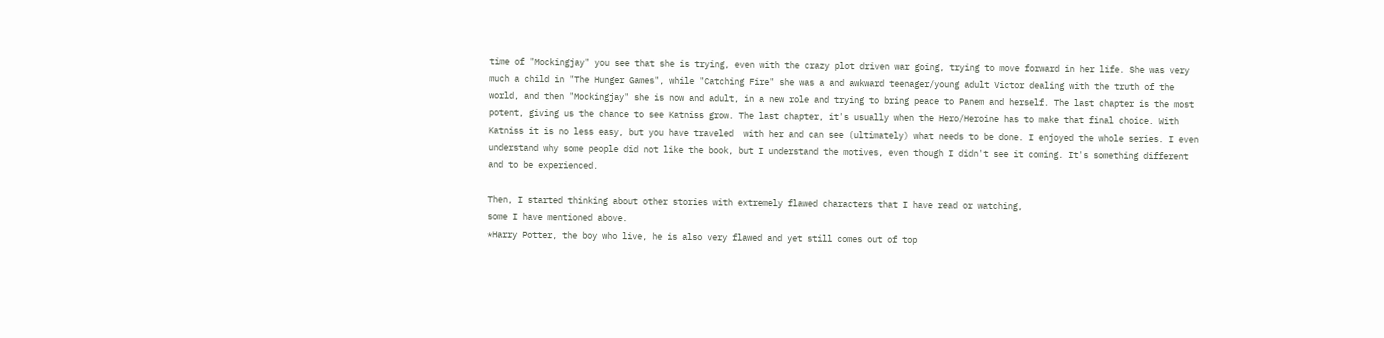time of "Mockingjay" you see that she is trying, even with the crazy plot driven war going, trying to move forward in her life. She was very much a child in "The Hunger Games", while "Catching Fire" she was a and awkward teenager/young adult Victor dealing with the truth of the world, and then "Mockingjay" she is now and adult, in a new role and trying to bring peace to Panem and herself. The last chapter is the most potent, giving us the chance to see Katniss grow. The last chapter, it's usually when the Hero/Heroine has to make that final choice. With Katniss it is no less easy, but you have traveled  with her and can see (ultimately) what needs to be done. I enjoyed the whole series. I even understand why some people did not like the book, but I understand the motives, even though I didn't see it coming. It's something different and to be experienced.

Then, I started thinking about other stories with extremely flawed characters that I have read or watching,
some I have mentioned above.
*Harry Potter, the boy who live, he is also very flawed and yet still comes out of top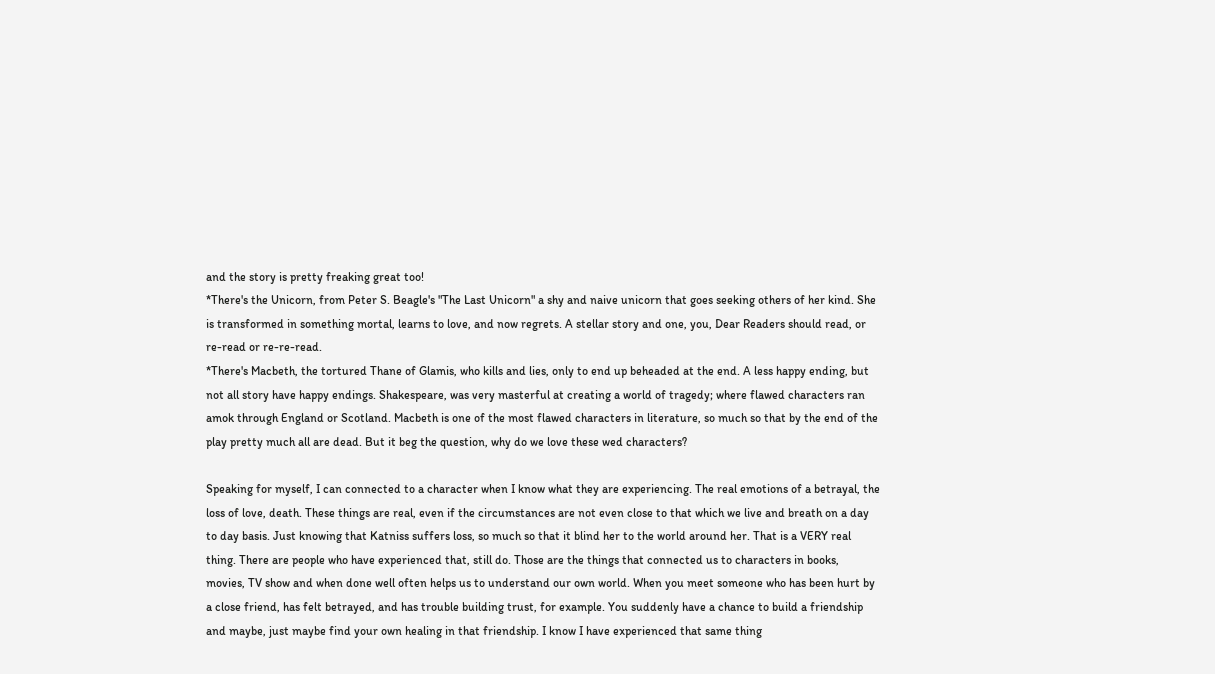and the story is pretty freaking great too!
*There's the Unicorn, from Peter S. Beagle's "The Last Unicorn" a shy and naive unicorn that goes seeking others of her kind. She is transformed in something mortal, learns to love, and now regrets. A stellar story and one, you, Dear Readers should read, or re-read or re-re-read.
*There's Macbeth, the tortured Thane of Glamis, who kills and lies, only to end up beheaded at the end. A less happy ending, but not all story have happy endings. Shakespeare, was very masterful at creating a world of tragedy; where flawed characters ran amok through England or Scotland. Macbeth is one of the most flawed characters in literature, so much so that by the end of the play pretty much all are dead. But it beg the question, why do we love these wed characters?

Speaking for myself, I can connected to a character when I know what they are experiencing. The real emotions of a betrayal, the loss of love, death. These things are real, even if the circumstances are not even close to that which we live and breath on a day to day basis. Just knowing that Katniss suffers loss, so much so that it blind her to the world around her. That is a VERY real thing. There are people who have experienced that, still do. Those are the things that connected us to characters in books, movies, TV show and when done well often helps us to understand our own world. When you meet someone who has been hurt by a close friend, has felt betrayed, and has trouble building trust, for example. You suddenly have a chance to build a friendship and maybe, just maybe find your own healing in that friendship. I know I have experienced that same thing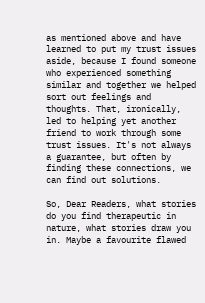as mentioned above and have learned to put my trust issues aside, because I found someone who experienced something similar and together we helped sort out feelings and thoughts. That, ironically, led to helping yet another friend to work through some trust issues. It's not always a guarantee, but often by finding these connections, we can find out solutions.

So, Dear Readers, what stories do you find therapeutic in nature, what stories draw you in. Maybe a favourite flawed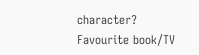character? Favourite book/TV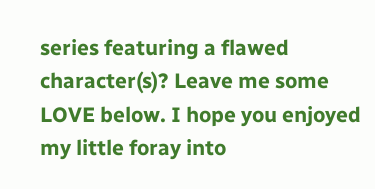series featuring a flawed character(s)? Leave me some LOVE below. I hope you enjoyed my little foray into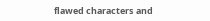flawed characters and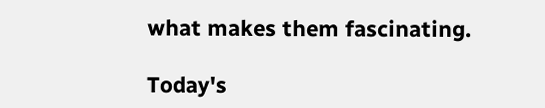what makes them fascinating.

Today's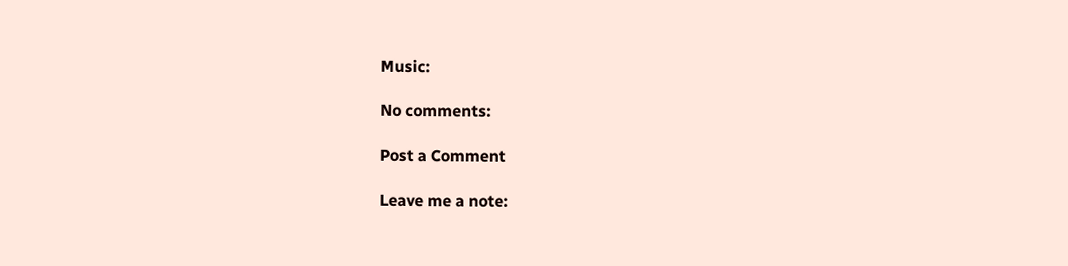Music:

No comments:

Post a Comment

Leave me a note: